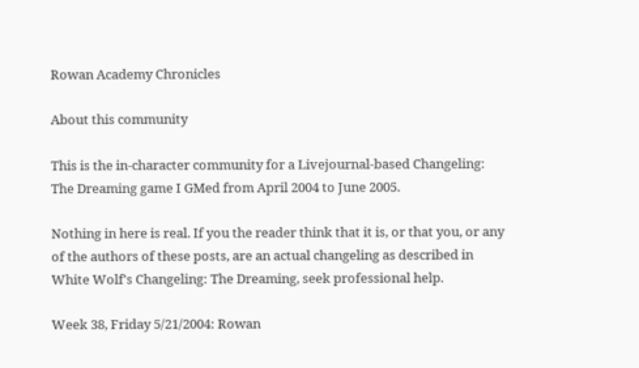Rowan Academy Chronicles

About this community

This is the in-character community for a Livejournal-based Changeling: The Dreaming game I GMed from April 2004 to June 2005.

Nothing in here is real. If you the reader think that it is, or that you, or any of the authors of these posts, are an actual changeling as described in White Wolf's Changeling: The Dreaming, seek professional help.

Week 38, Friday 5/21/2004: Rowan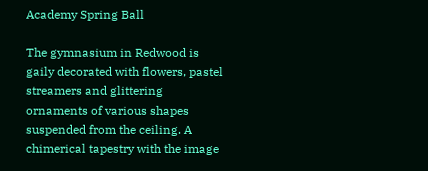Academy Spring Ball

The gymnasium in Redwood is gaily decorated with flowers, pastel streamers and glittering ornaments of various shapes suspended from the ceiling. A chimerical tapestry with the image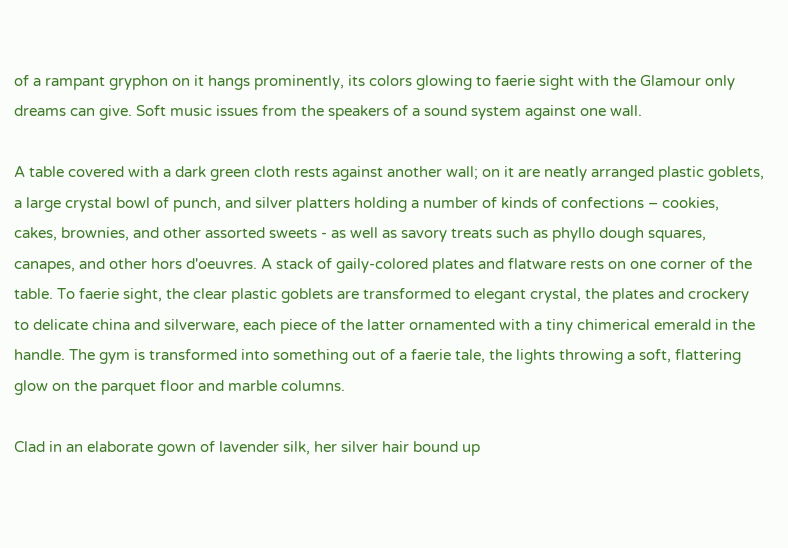of a rampant gryphon on it hangs prominently, its colors glowing to faerie sight with the Glamour only dreams can give. Soft music issues from the speakers of a sound system against one wall.

A table covered with a dark green cloth rests against another wall; on it are neatly arranged plastic goblets, a large crystal bowl of punch, and silver platters holding a number of kinds of confections – cookies, cakes, brownies, and other assorted sweets - as well as savory treats such as phyllo dough squares, canapes, and other hors d'oeuvres. A stack of gaily-colored plates and flatware rests on one corner of the table. To faerie sight, the clear plastic goblets are transformed to elegant crystal, the plates and crockery to delicate china and silverware, each piece of the latter ornamented with a tiny chimerical emerald in the handle. The gym is transformed into something out of a faerie tale, the lights throwing a soft, flattering glow on the parquet floor and marble columns.

Clad in an elaborate gown of lavender silk, her silver hair bound up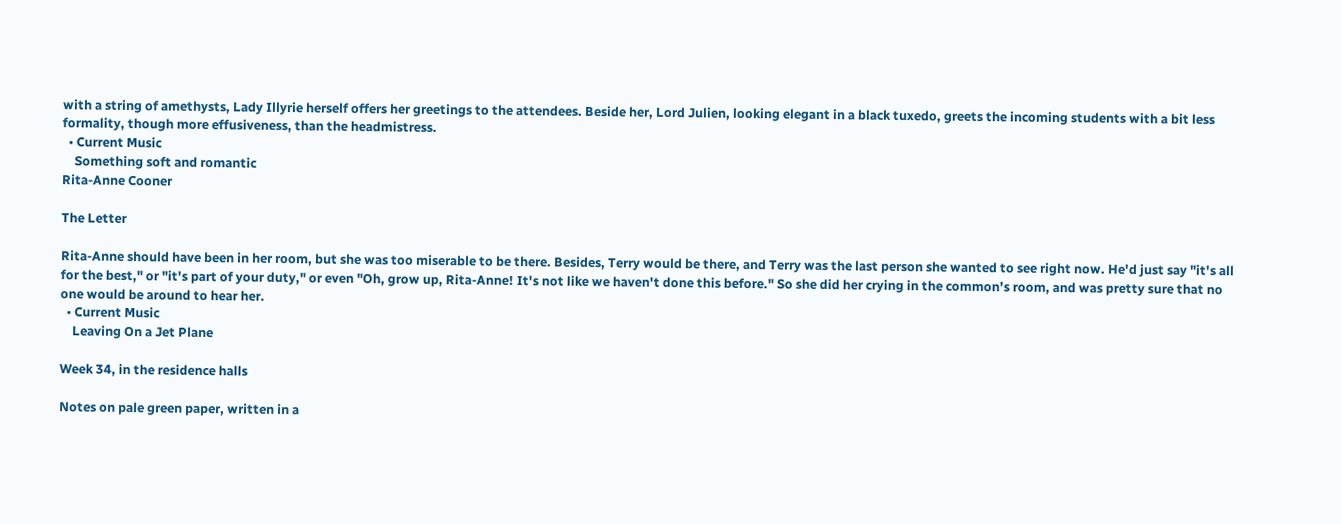with a string of amethysts, Lady Illyrie herself offers her greetings to the attendees. Beside her, Lord Julien, looking elegant in a black tuxedo, greets the incoming students with a bit less formality, though more effusiveness, than the headmistress.
  • Current Music
    Something soft and romantic
Rita-Anne Cooner

The Letter

Rita-Anne should have been in her room, but she was too miserable to be there. Besides, Terry would be there, and Terry was the last person she wanted to see right now. He'd just say "it's all for the best," or "it's part of your duty," or even "Oh, grow up, Rita-Anne! It's not like we haven't done this before." So she did her crying in the common’s room, and was pretty sure that no one would be around to hear her.
  • Current Music
    Leaving On a Jet Plane

Week 34, in the residence halls

Notes on pale green paper, written in a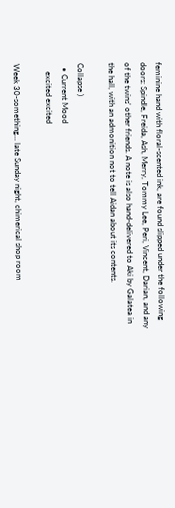feminine hand with floral-scented ink, are found slipped under the following doors: Spindle, Freida, Ash, Merry, Tommy Lee, Peri, Vincent, Darian, and any of the twins' other friends. A note is also hand-delivered to Aki by Galatea in the hall, with an admonition not to tell Aidan about its contents.

Collapse )
  • Current Mood
    excited excited

Week 30-something... late Sunday night, chimerical shop room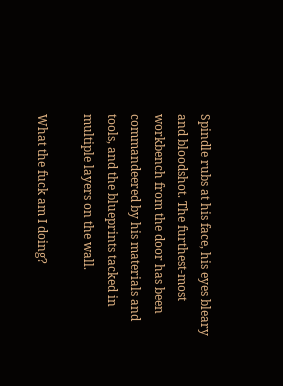Spindle rubs at his face, his eyes bleary and bloodshot. The furthest-most workbench from the door has been commandeered by his materials and tools, and the blueprints tacked in multiple layers on the wall.

What the fuck am I doing?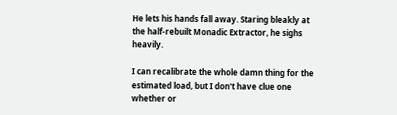He lets his hands fall away. Staring bleakly at the half-rebuilt Monadic Extractor, he sighs heavily.

I can recalibrate the whole damn thing for the estimated load, but I don't have clue one whether or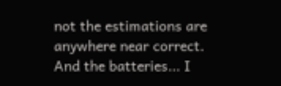not the estimations are anywhere near correct. And the batteries... I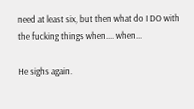need at least six, but then what do I DO with the fucking things when.... when...

He sighs again.